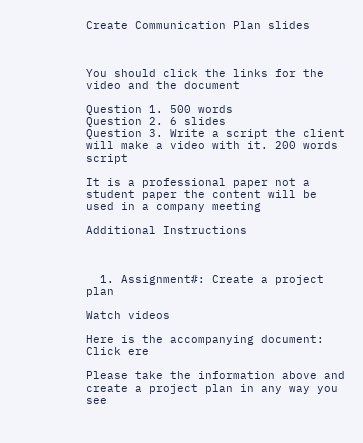Create Communication Plan slides



You should click the links for the video and the document

Question 1. 500 words
Question 2. 6 slides
Question 3. Write a script the client will make a video with it. 200 words script

It is a professional paper not a student paper the content will be used in a company meeting

Additional Instructions



  1. Assignment#: Create a project plan

Watch videos

Here is the accompanying document: Click ere

Please take the information above and create a project plan in any way you see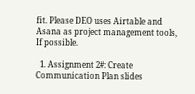fit. Please DEO uses Airtable and Asana as project management tools, If possible.

  1. Assignment 2#: Create Communication Plan slides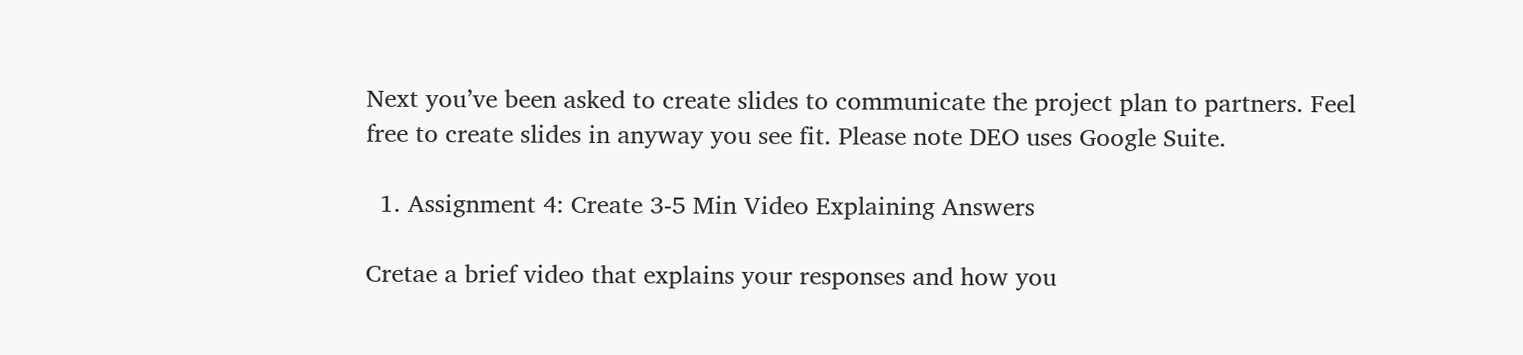Next you’ve been asked to create slides to communicate the project plan to partners. Feel free to create slides in anyway you see fit. Please note DEO uses Google Suite.

  1. Assignment 4: Create 3-5 Min Video Explaining Answers

Cretae a brief video that explains your responses and how you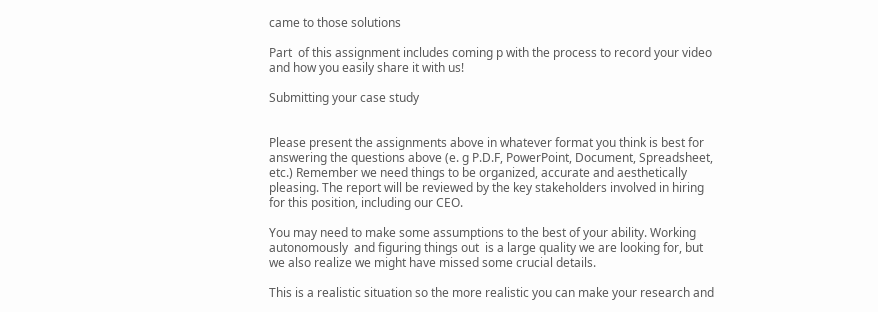came to those solutions

Part  of this assignment includes coming p with the process to record your video and how you easily share it with us!

Submitting your case study


Please present the assignments above in whatever format you think is best for answering the questions above (e. g P.D.F, PowerPoint, Document, Spreadsheet, etc.) Remember we need things to be organized, accurate and aesthetically pleasing. The report will be reviewed by the key stakeholders involved in hiring for this position, including our CEO.

You may need to make some assumptions to the best of your ability. Working autonomously  and figuring things out  is a large quality we are looking for, but we also realize we might have missed some crucial details.

This is a realistic situation so the more realistic you can make your research and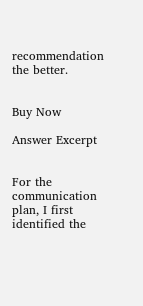recommendation the better.


Buy Now

Answer Excerpt


For the communication plan, I first identified the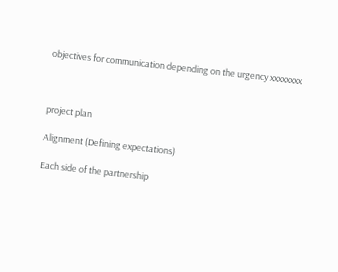objectives for communication depending on the urgency xxxxxxxx



project plan

Alignment (Defining expectations)

Each side of the partnership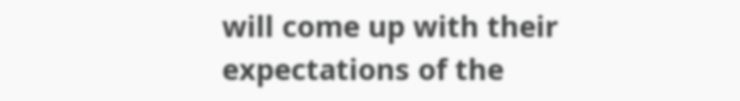will come up with their expectations of the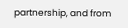partnership, and from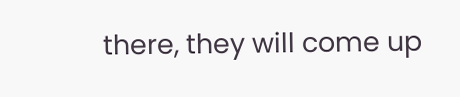there, they will come up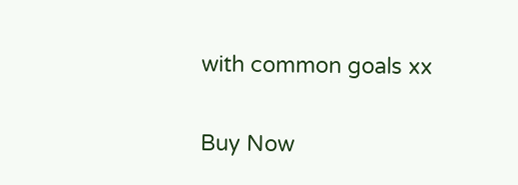with common goals xx


Buy Now